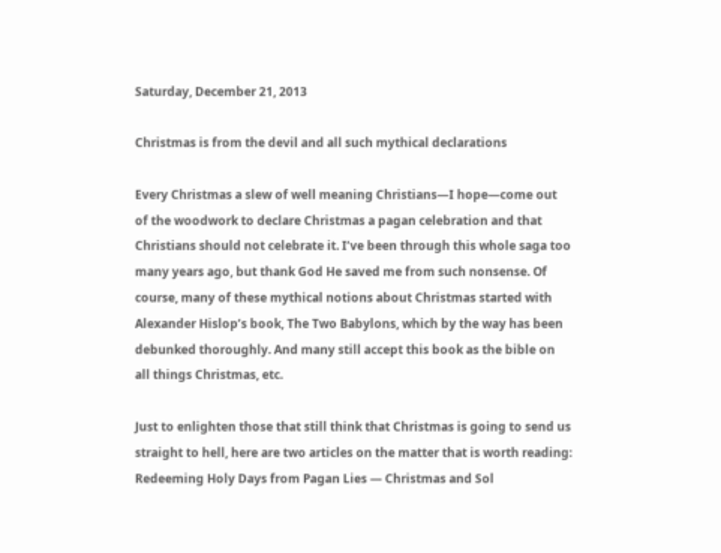Saturday, December 21, 2013

Christmas is from the devil and all such mythical declarations

Every Christmas a slew of well meaning Christians—I hope—come out of the woodwork to declare Christmas a pagan celebration and that Christians should not celebrate it. I’ve been through this whole saga too many years ago, but thank God He saved me from such nonsense. Of course, many of these mythical notions about Christmas started with Alexander Hislop’s book, The Two Babylons, which by the way has been debunked thoroughly. And many still accept this book as the bible on all things Christmas, etc.

Just to enlighten those that still think that Christmas is going to send us straight to hell, here are two articles on the matter that is worth reading:
Redeeming Holy Days from Pagan Lies — Christmas and Sol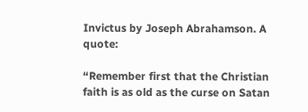Invictus by Joseph Abrahamson. A quote:

“Remember first that the Christian faith is as old as the curse on Satan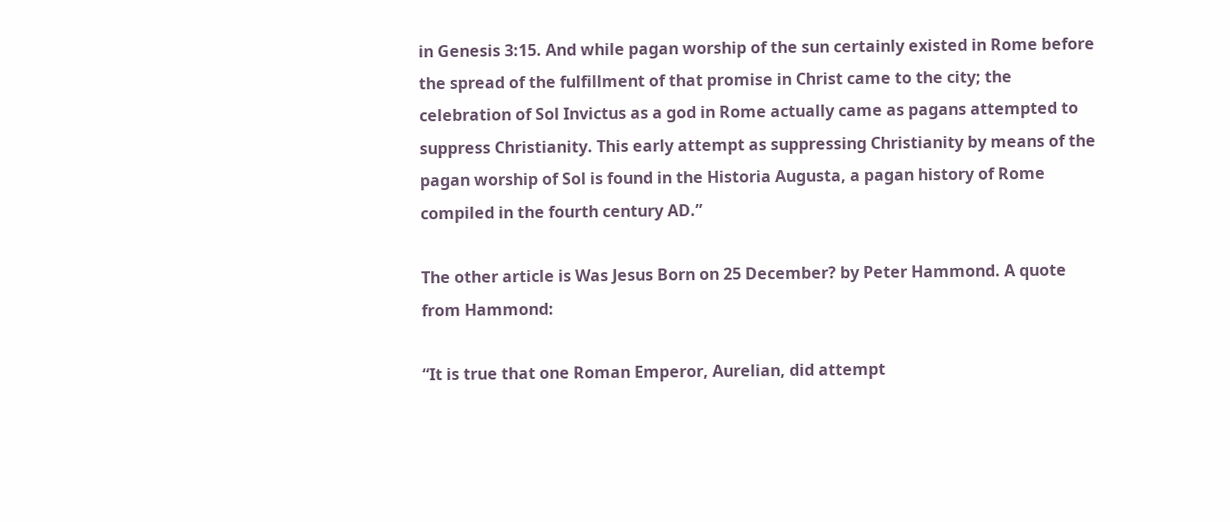in Genesis 3:15. And while pagan worship of the sun certainly existed in Rome before the spread of the fulfillment of that promise in Christ came to the city; the celebration of Sol Invictus as a god in Rome actually came as pagans attempted to suppress Christianity. This early attempt as suppressing Christianity by means of the pagan worship of Sol is found in the Historia Augusta, a pagan history of Rome compiled in the fourth century AD.”

The other article is Was Jesus Born on 25 December? by Peter Hammond. A quote from Hammond:

“It is true that one Roman Emperor, Aurelian, did attempt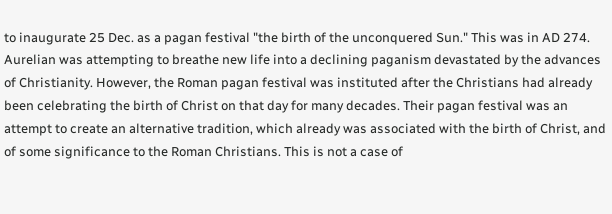to inaugurate 25 Dec. as a pagan festival "the birth of the unconquered Sun." This was in AD 274. Aurelian was attempting to breathe new life into a declining paganism devastated by the advances of Christianity. However, the Roman pagan festival was instituted after the Christians had already been celebrating the birth of Christ on that day for many decades. Their pagan festival was an attempt to create an alternative tradition, which already was associated with the birth of Christ, and of some significance to the Roman Christians. This is not a case of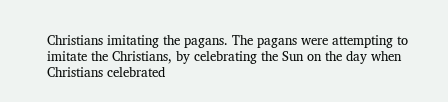Christians imitating the pagans. The pagans were attempting to imitate the Christians, by celebrating the Sun on the day when Christians celebrated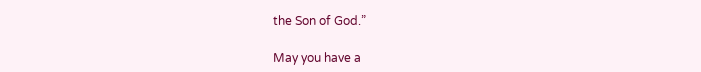the Son of God.”

May you have a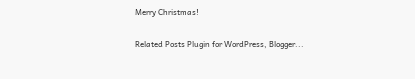Merry Christmas!

Related Posts Plugin for WordPress, Blogger...